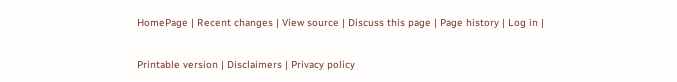HomePage | Recent changes | View source | Discuss this page | Page history | Log in |

Printable version | Disclaimers | Privacy policy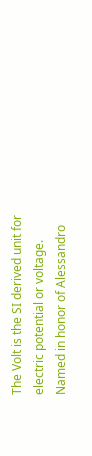The Volt is the SI derived unit for electric potential or voltage. Named in honor of Alessandro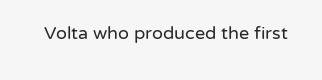Volta who produced the first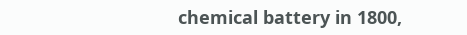chemical battery in 1800,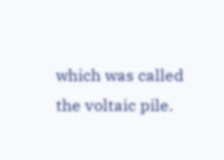which was called the voltaic pile.